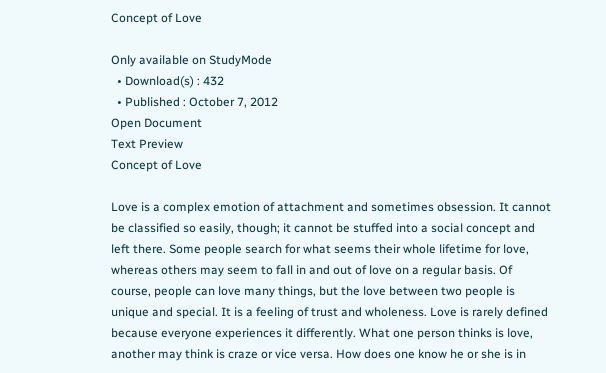Concept of Love

Only available on StudyMode
  • Download(s) : 432
  • Published : October 7, 2012
Open Document
Text Preview
Concept of Love

Love is a complex emotion of attachment and sometimes obsession. It cannot be classified so easily, though; it cannot be stuffed into a social concept and left there. Some people search for what seems their whole lifetime for love, whereas others may seem to fall in and out of love on a regular basis. Of course, people can love many things, but the love between two people is unique and special. It is a feeling of trust and wholeness. Love is rarely defined because everyone experiences it differently. What one person thinks is love, another may think is craze or vice versa. How does one know he or she is in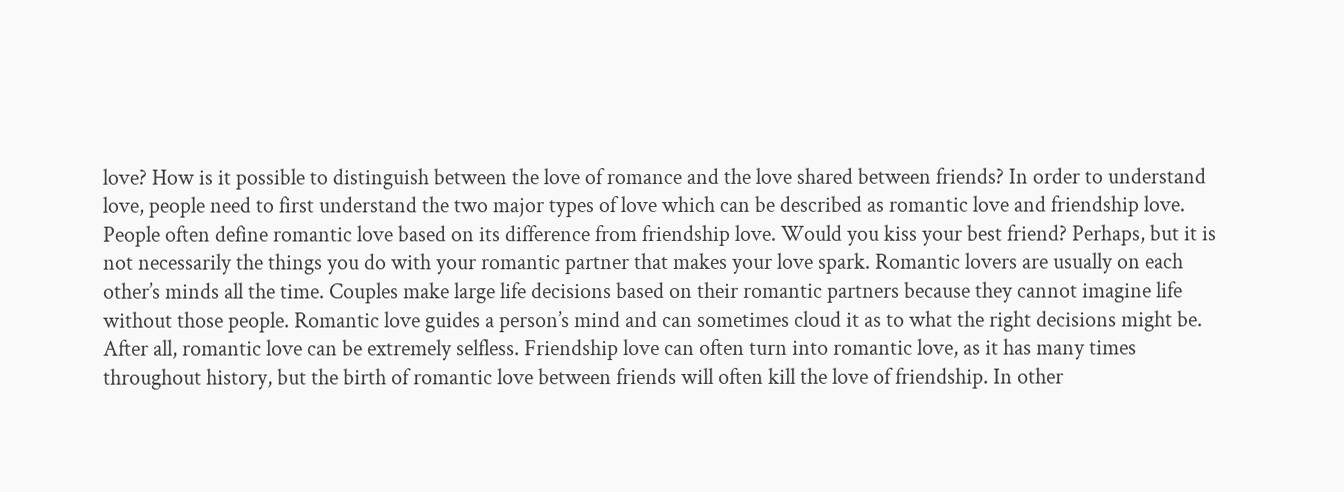love? How is it possible to distinguish between the love of romance and the love shared between friends? In order to understand love, people need to first understand the two major types of love which can be described as romantic love and friendship love. People often define romantic love based on its difference from friendship love. Would you kiss your best friend? Perhaps, but it is not necessarily the things you do with your romantic partner that makes your love spark. Romantic lovers are usually on each other’s minds all the time. Couples make large life decisions based on their romantic partners because they cannot imagine life without those people. Romantic love guides a person’s mind and can sometimes cloud it as to what the right decisions might be. After all, romantic love can be extremely selfless. Friendship love can often turn into romantic love, as it has many times throughout history, but the birth of romantic love between friends will often kill the love of friendship. In other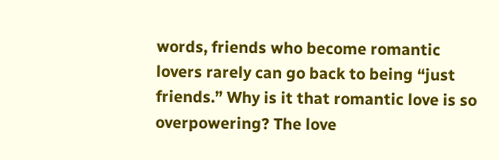words, friends who become romantic lovers rarely can go back to being “just friends.” Why is it that romantic love is so overpowering? The love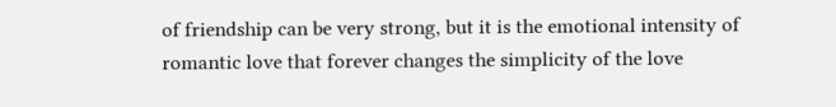of friendship can be very strong, but it is the emotional intensity of romantic love that forever changes the simplicity of the love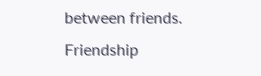between friends. Friendship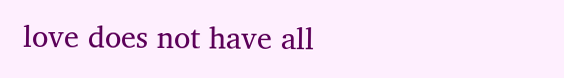love does not have all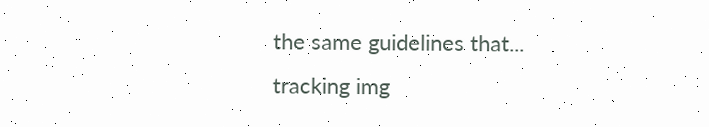the same guidelines that...
tracking img